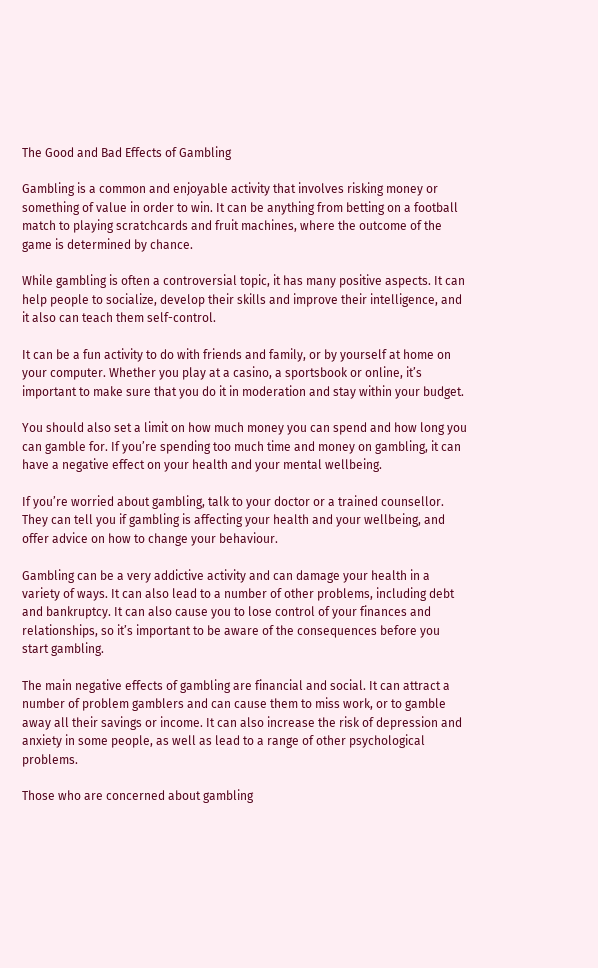The Good and Bad Effects of Gambling

Gambling is a common and enjoyable activity that involves risking money or something of value in order to win. It can be anything from betting on a football match to playing scratchcards and fruit machines, where the outcome of the game is determined by chance.

While gambling is often a controversial topic, it has many positive aspects. It can help people to socialize, develop their skills and improve their intelligence, and it also can teach them self-control.

It can be a fun activity to do with friends and family, or by yourself at home on your computer. Whether you play at a casino, a sportsbook or online, it’s important to make sure that you do it in moderation and stay within your budget.

You should also set a limit on how much money you can spend and how long you can gamble for. If you’re spending too much time and money on gambling, it can have a negative effect on your health and your mental wellbeing.

If you’re worried about gambling, talk to your doctor or a trained counsellor. They can tell you if gambling is affecting your health and your wellbeing, and offer advice on how to change your behaviour.

Gambling can be a very addictive activity and can damage your health in a variety of ways. It can also lead to a number of other problems, including debt and bankruptcy. It can also cause you to lose control of your finances and relationships, so it’s important to be aware of the consequences before you start gambling.

The main negative effects of gambling are financial and social. It can attract a number of problem gamblers and can cause them to miss work, or to gamble away all their savings or income. It can also increase the risk of depression and anxiety in some people, as well as lead to a range of other psychological problems.

Those who are concerned about gambling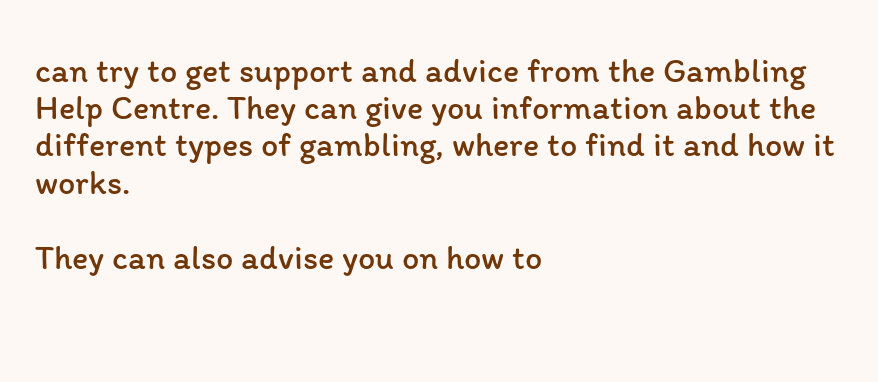can try to get support and advice from the Gambling Help Centre. They can give you information about the different types of gambling, where to find it and how it works.

They can also advise you on how to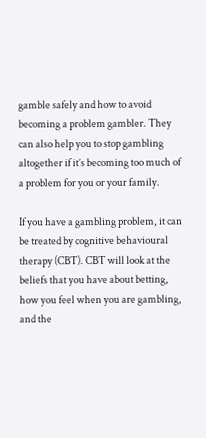gamble safely and how to avoid becoming a problem gambler. They can also help you to stop gambling altogether if it’s becoming too much of a problem for you or your family.

If you have a gambling problem, it can be treated by cognitive behavioural therapy (CBT). CBT will look at the beliefs that you have about betting, how you feel when you are gambling, and the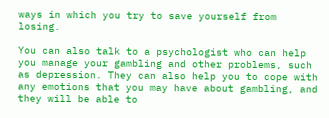ways in which you try to save yourself from losing.

You can also talk to a psychologist who can help you manage your gambling and other problems, such as depression. They can also help you to cope with any emotions that you may have about gambling, and they will be able to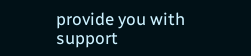provide you with support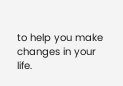to help you make changes in your life.